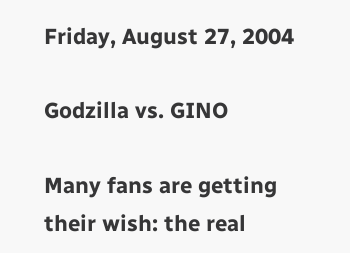Friday, August 27, 2004

Godzilla vs. GINO

Many fans are getting their wish: the real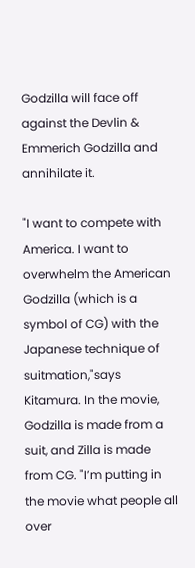Godzilla will face off against the Devlin & Emmerich Godzilla and annihilate it.

"I want to compete with America. I want to overwhelm the American Godzilla (which is a symbol of CG) with the Japanese technique of suitmation,"says Kitamura. In the movie, Godzilla is made from a suit, and Zilla is made from CG. "I’m putting in the movie what people all over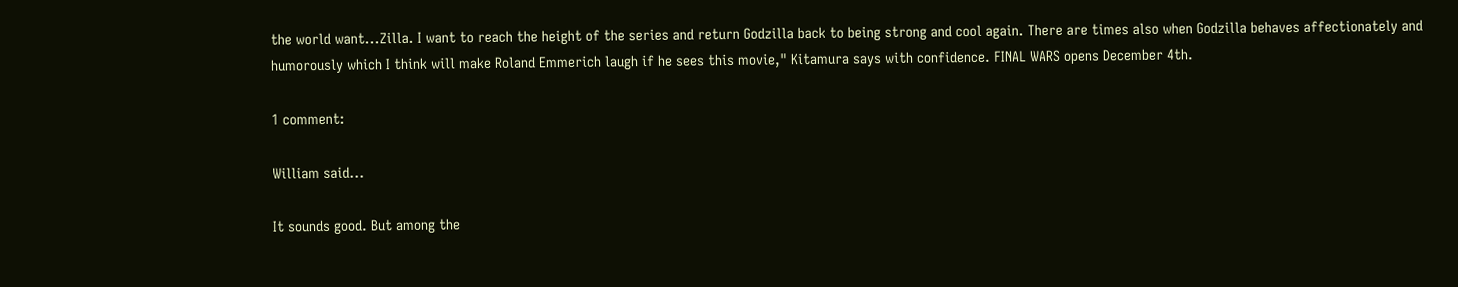the world want...Zilla. I want to reach the height of the series and return Godzilla back to being strong and cool again. There are times also when Godzilla behaves affectionately and humorously which I think will make Roland Emmerich laugh if he sees this movie," Kitamura says with confidence. FINAL WARS opens December 4th.

1 comment:

William said...

It sounds good. But among the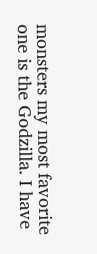monsters my most favorite one is the Godzilla. I have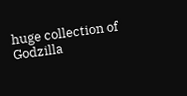huge collection of Godzilla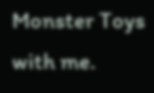Monster Toys with me.